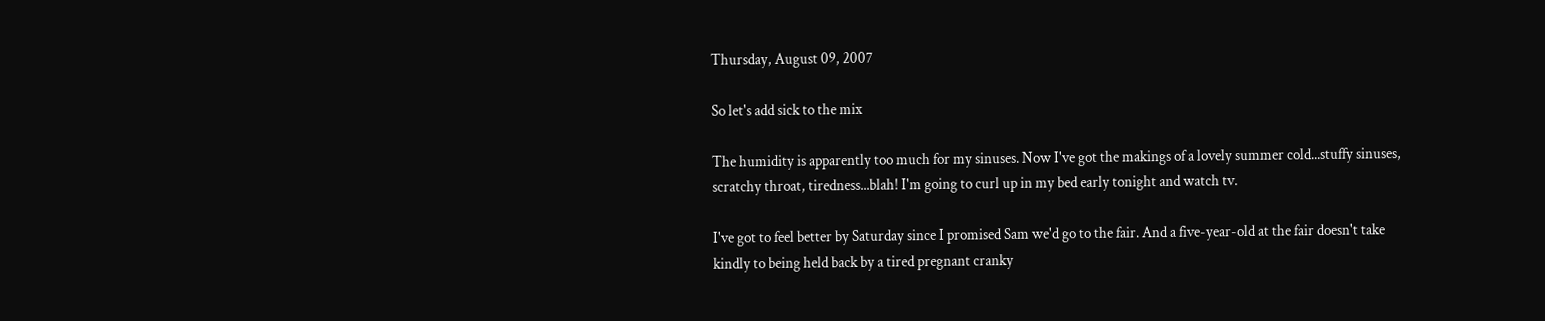Thursday, August 09, 2007

So let's add sick to the mix

The humidity is apparently too much for my sinuses. Now I've got the makings of a lovely summer cold...stuffy sinuses, scratchy throat, tiredness...blah! I'm going to curl up in my bed early tonight and watch tv.

I've got to feel better by Saturday since I promised Sam we'd go to the fair. And a five-year-old at the fair doesn't take kindly to being held back by a tired pregnant cranky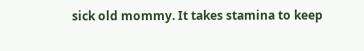sick old mommy. It takes stamina to keep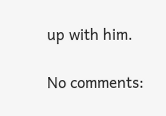up with him.

No comments: